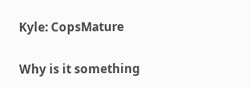Kyle: CopsMature

Why is it something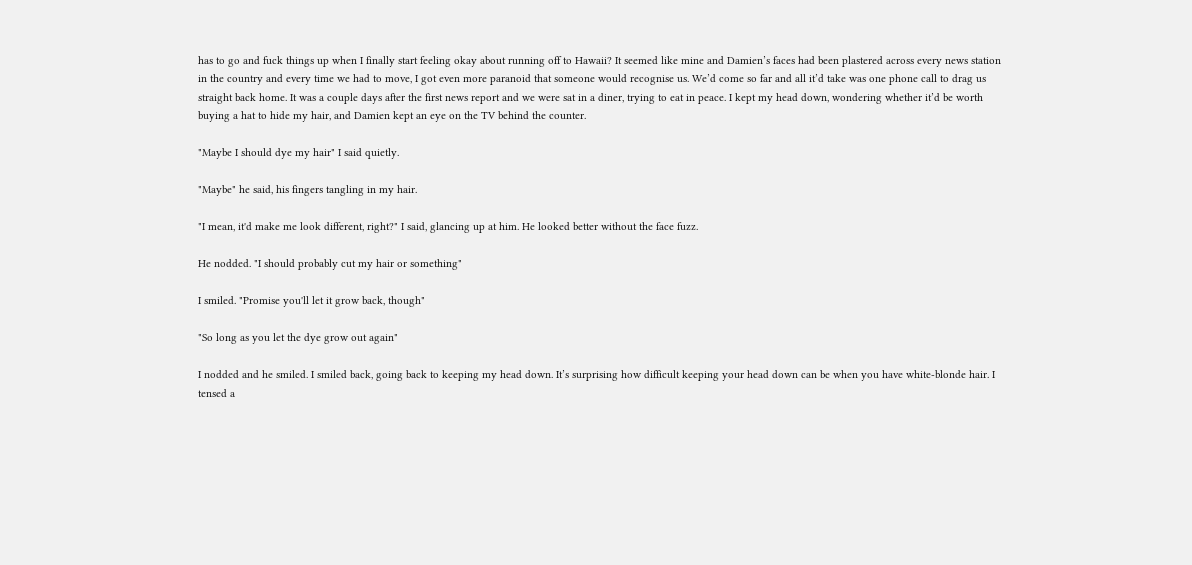has to go and fuck things up when I finally start feeling okay about running off to Hawaii? It seemed like mine and Damien’s faces had been plastered across every news station in the country and every time we had to move, I got even more paranoid that someone would recognise us. We’d come so far and all it’d take was one phone call to drag us straight back home. It was a couple days after the first news report and we were sat in a diner, trying to eat in peace. I kept my head down, wondering whether it’d be worth buying a hat to hide my hair, and Damien kept an eye on the TV behind the counter.

"Maybe I should dye my hair" I said quietly.

"Maybe" he said, his fingers tangling in my hair.

"I mean, it'd make me look different, right?" I said, glancing up at him. He looked better without the face fuzz.

He nodded. "I should probably cut my hair or something"

I smiled. "Promise you'll let it grow back, though"

"So long as you let the dye grow out again"

I nodded and he smiled. I smiled back, going back to keeping my head down. It’s surprising how difficult keeping your head down can be when you have white-blonde hair. I tensed a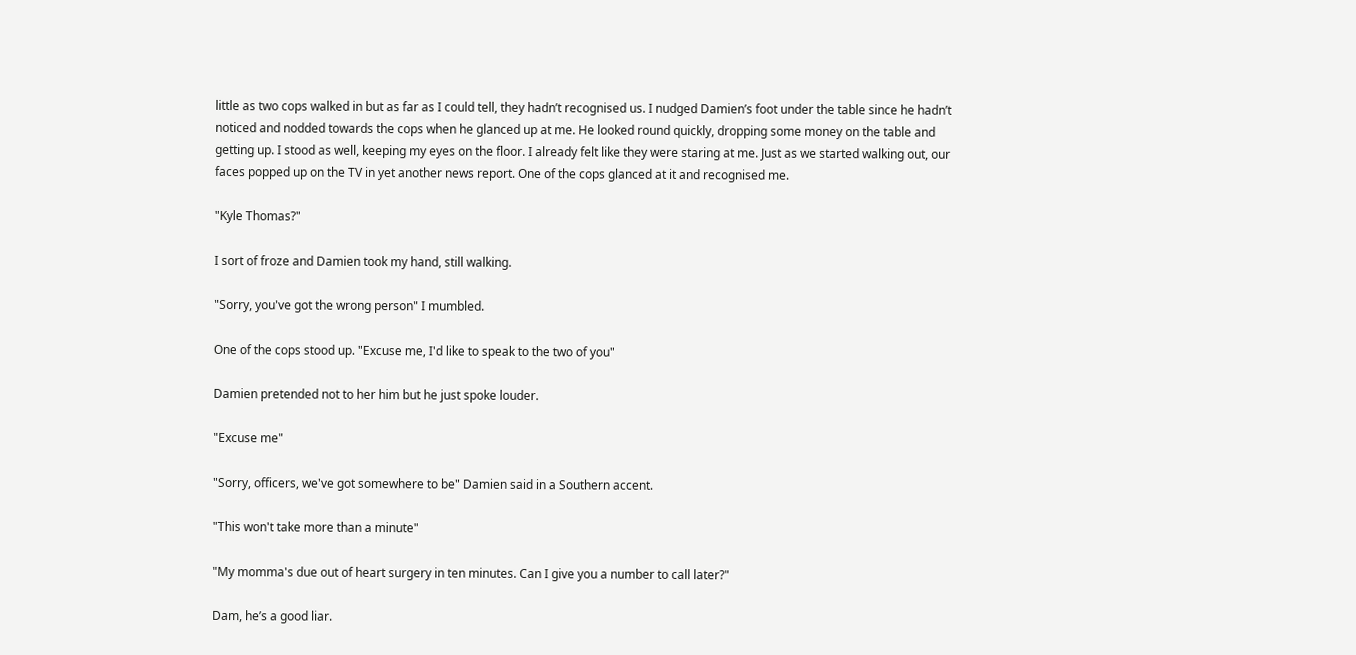little as two cops walked in but as far as I could tell, they hadn’t recognised us. I nudged Damien’s foot under the table since he hadn’t noticed and nodded towards the cops when he glanced up at me. He looked round quickly, dropping some money on the table and getting up. I stood as well, keeping my eyes on the floor. I already felt like they were staring at me. Just as we started walking out, our faces popped up on the TV in yet another news report. One of the cops glanced at it and recognised me.

"Kyle Thomas?"

I sort of froze and Damien took my hand, still walking.

"Sorry, you've got the wrong person" I mumbled.

One of the cops stood up. "Excuse me, I'd like to speak to the two of you"

Damien pretended not to her him but he just spoke louder.

"Excuse me"

"Sorry, officers, we've got somewhere to be" Damien said in a Southern accent.

"This won't take more than a minute"

"My momma's due out of heart surgery in ten minutes. Can I give you a number to call later?"

Dam, he’s a good liar.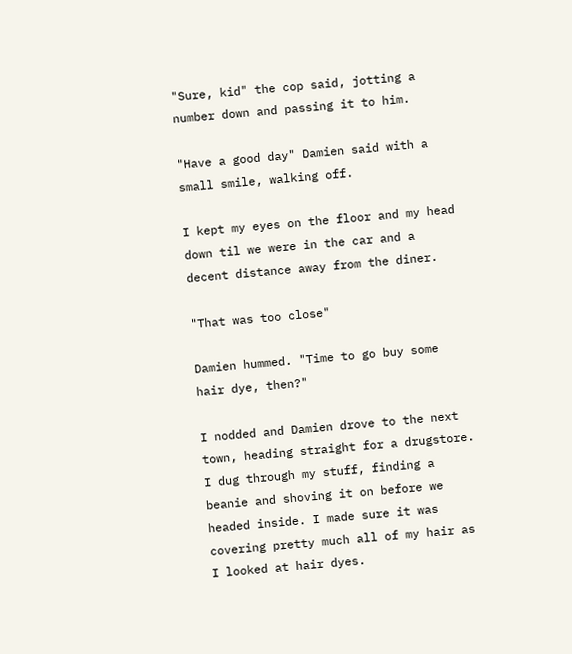"Sure, kid" the cop said, jotting a number down and passing it to him.

"Have a good day" Damien said with a small smile, walking off.

I kept my eyes on the floor and my head down til we were in the car and a decent distance away from the diner.

"That was too close"

Damien hummed. "Time to go buy some hair dye, then?"

I nodded and Damien drove to the next town, heading straight for a drugstore. I dug through my stuff, finding a beanie and shoving it on before we headed inside. I made sure it was covering pretty much all of my hair as I looked at hair dyes.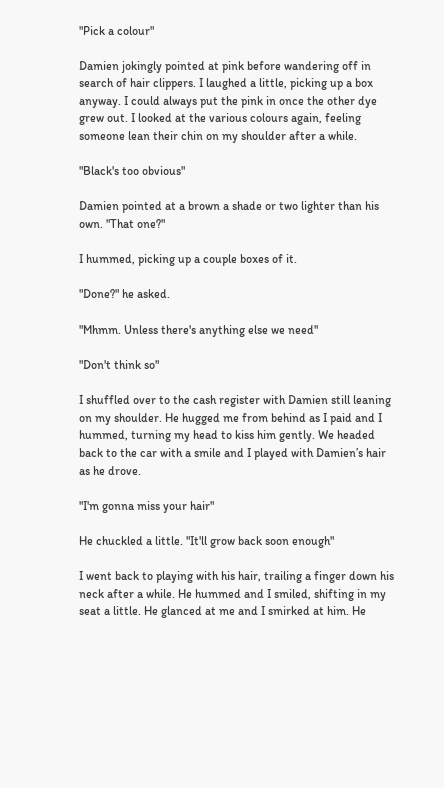"Pick a colour"

Damien jokingly pointed at pink before wandering off in search of hair clippers. I laughed a little, picking up a box anyway. I could always put the pink in once the other dye grew out. I looked at the various colours again, feeling someone lean their chin on my shoulder after a while.

"Black's too obvious"

Damien pointed at a brown a shade or two lighter than his own. "That one?"

I hummed, picking up a couple boxes of it.

"Done?" he asked.

"Mhmm. Unless there's anything else we need"

"Don't think so"

I shuffled over to the cash register with Damien still leaning on my shoulder. He hugged me from behind as I paid and I hummed, turning my head to kiss him gently. We headed back to the car with a smile and I played with Damien’s hair as he drove.

"I'm gonna miss your hair"

He chuckled a little. "It'll grow back soon enough"

I went back to playing with his hair, trailing a finger down his neck after a while. He hummed and I smiled, shifting in my seat a little. He glanced at me and I smirked at him. He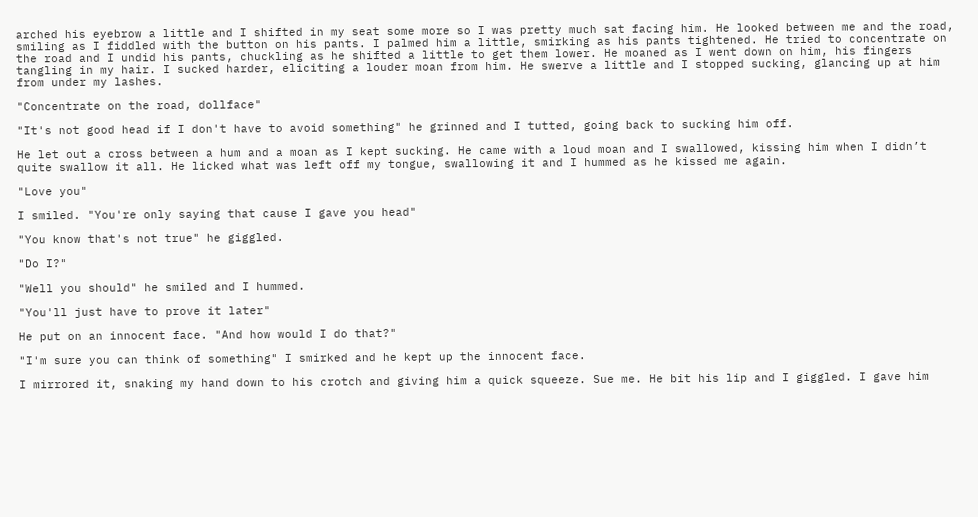arched his eyebrow a little and I shifted in my seat some more so I was pretty much sat facing him. He looked between me and the road, smiling as I fiddled with the button on his pants. I palmed him a little, smirking as his pants tightened. He tried to concentrate on the road and I undid his pants, chuckling as he shifted a little to get them lower. He moaned as I went down on him, his fingers tangling in my hair. I sucked harder, eliciting a louder moan from him. He swerve a little and I stopped sucking, glancing up at him from under my lashes.

"Concentrate on the road, dollface"

"It's not good head if I don't have to avoid something" he grinned and I tutted, going back to sucking him off.

He let out a cross between a hum and a moan as I kept sucking. He came with a loud moan and I swallowed, kissing him when I didn’t quite swallow it all. He licked what was left off my tongue, swallowing it and I hummed as he kissed me again.

"Love you"

I smiled. "You're only saying that cause I gave you head"

"You know that's not true" he giggled.

"Do I?"

"Well you should" he smiled and I hummed.

"You'll just have to prove it later"

He put on an innocent face. "And how would I do that?"

"I'm sure you can think of something" I smirked and he kept up the innocent face.

I mirrored it, snaking my hand down to his crotch and giving him a quick squeeze. Sue me. He bit his lip and I giggled. I gave him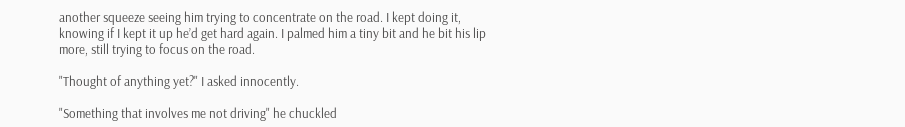another squeeze seeing him trying to concentrate on the road. I kept doing it, knowing if I kept it up he’d get hard again. I palmed him a tiny bit and he bit his lip more, still trying to focus on the road.

"Thought of anything yet?" I asked innocently.

"Something that involves me not driving" he chuckled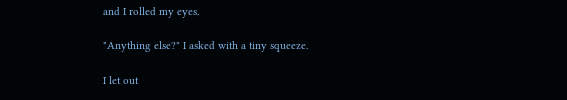and I rolled my eyes.

"Anything else?" I asked with a tiny squeeze.

I let out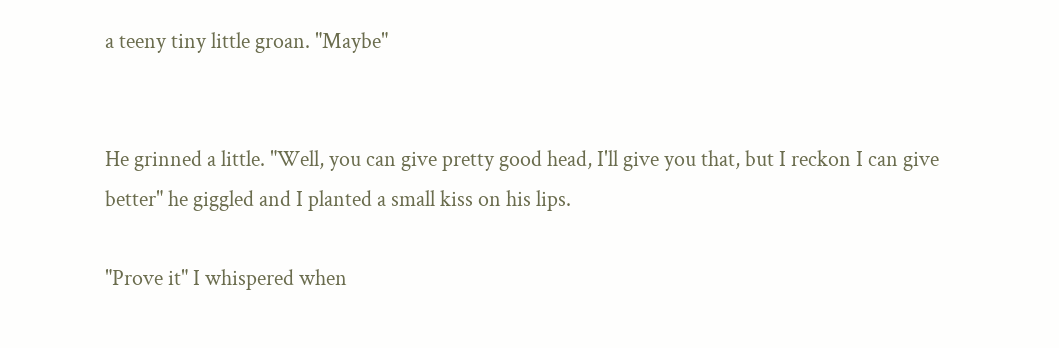a teeny tiny little groan. "Maybe"


He grinned a little. "Well, you can give pretty good head, I'll give you that, but I reckon I can give better" he giggled and I planted a small kiss on his lips.

"Prove it" I whispered when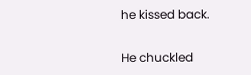he kissed back.

He chuckled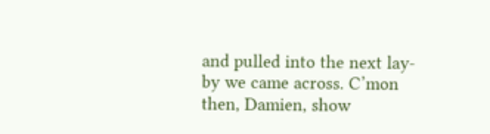and pulled into the next lay-by we came across. C’mon then, Damien, show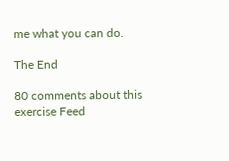me what you can do.

The End

80 comments about this exercise Feed